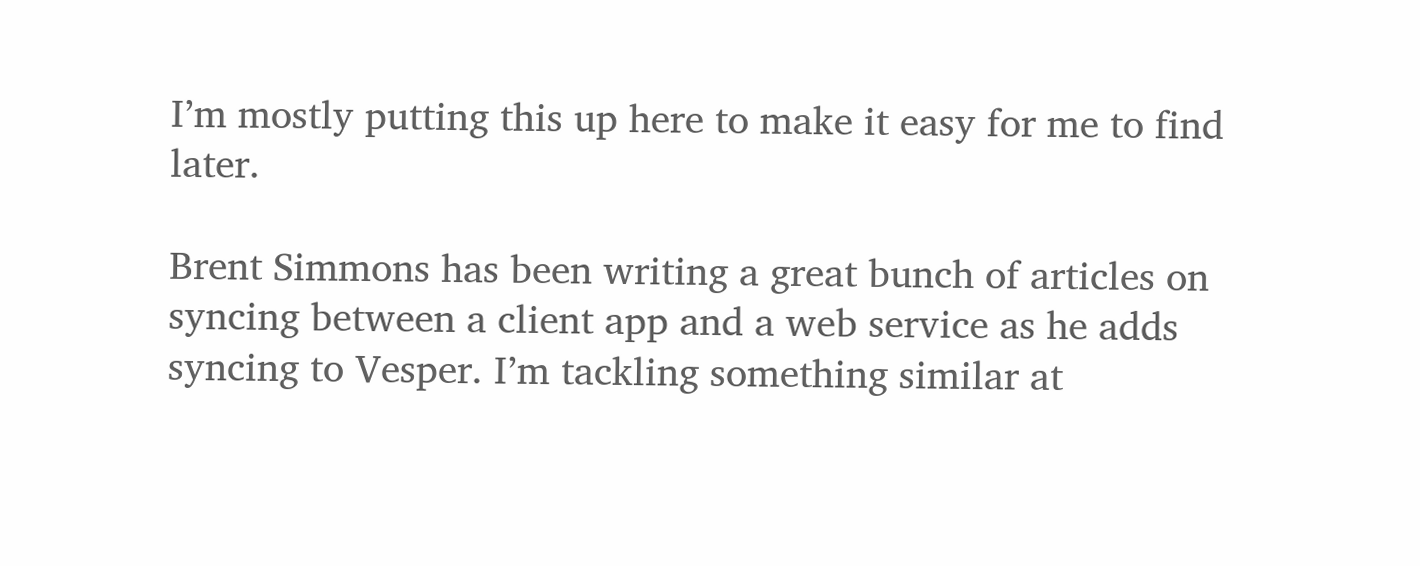I’m mostly putting this up here to make it easy for me to find later.

Brent Simmons has been writing a great bunch of articles on syncing between a client app and a web service as he adds syncing to Vesper. I’m tackling something similar at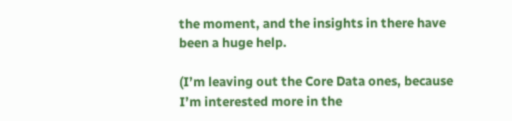the moment, and the insights in there have been a huge help.

(I’m leaving out the Core Data ones, because I’m interested more in the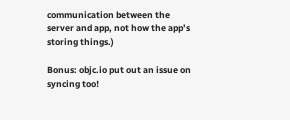communication between the server and app, not how the app’s storing things.)

Bonus: objc.io put out an issue on syncing too!